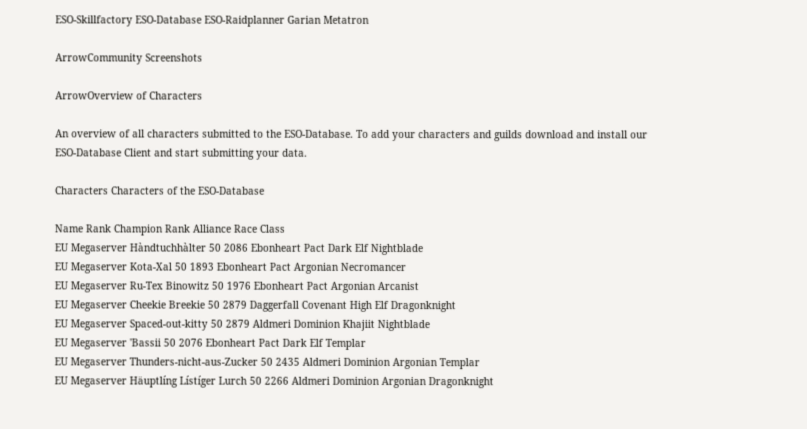ESO-Skillfactory ESO-Database ESO-Raidplanner Garian Metatron

ArrowCommunity Screenshots

ArrowOverview of Characters

An overview of all characters submitted to the ESO-Database. To add your characters and guilds download and install our ESO-Database Client and start submitting your data.

Characters Characters of the ESO-Database

Name Rank Champion Rank Alliance Race Class
EU Megaserver Hàndtuchhàlter 50 2086 Ebonheart Pact Dark Elf Nightblade
EU Megaserver Kota-Xal 50 1893 Ebonheart Pact Argonian Necromancer
EU Megaserver Ru-Tex Binowitz 50 1976 Ebonheart Pact Argonian Arcanist
EU Megaserver Cheekie Breekie 50 2879 Daggerfall Covenant High Elf Dragonknight
EU Megaserver Spaced-out-kitty 50 2879 Aldmeri Dominion Khajiit Nightblade
EU Megaserver 'Bassii 50 2076 Ebonheart Pact Dark Elf Templar
EU Megaserver Thunders-nicht-aus-Zucker 50 2435 Aldmeri Dominion Argonian Templar
EU Megaserver Häuptlíng Lístíger Lurch 50 2266 Aldmeri Dominion Argonian Dragonknight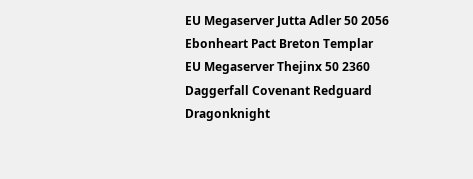EU Megaserver Jutta Adler 50 2056 Ebonheart Pact Breton Templar
EU Megaserver Thejinx 50 2360 Daggerfall Covenant Redguard Dragonknight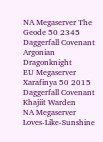NA Megaserver The Geode 50 2345 Daggerfall Covenant Argonian Dragonknight
EU Megaserver Xarafinya 50 2015 Daggerfall Covenant Khajiit Warden
NA Megaserver Loves-Like-Sunshine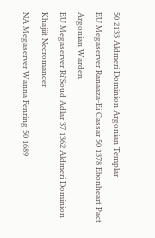50 2133 Aldmeri Dominion Argonian Templar
EU Megaserver Ranaaza-Ei Cassar 50 1378 Ebonheart Pact Argonian Warden
EU Megaserver Ri'Soud Adlar 37 1362 Aldmeri Dominion Khajiit Necromancer
NA Megaserver Wanna Fenring 50 1689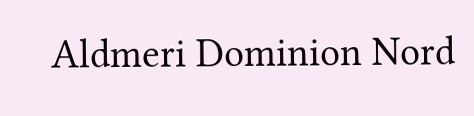Aldmeri Dominion Nord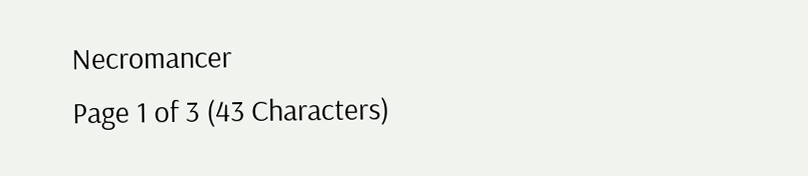Necromancer
Page 1 of 3 (43 Characters)